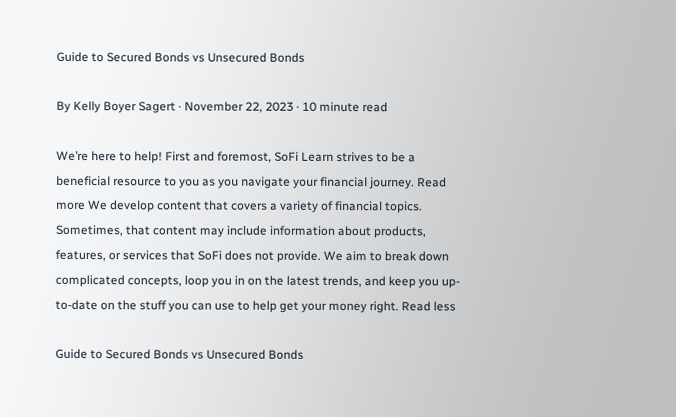Guide to Secured Bonds vs Unsecured Bonds

By Kelly Boyer Sagert · November 22, 2023 · 10 minute read

We’re here to help! First and foremost, SoFi Learn strives to be a beneficial resource to you as you navigate your financial journey. Read more We develop content that covers a variety of financial topics. Sometimes, that content may include information about products, features, or services that SoFi does not provide. We aim to break down complicated concepts, loop you in on the latest trends, and keep you up-to-date on the stuff you can use to help get your money right. Read less

Guide to Secured Bonds vs Unsecured Bonds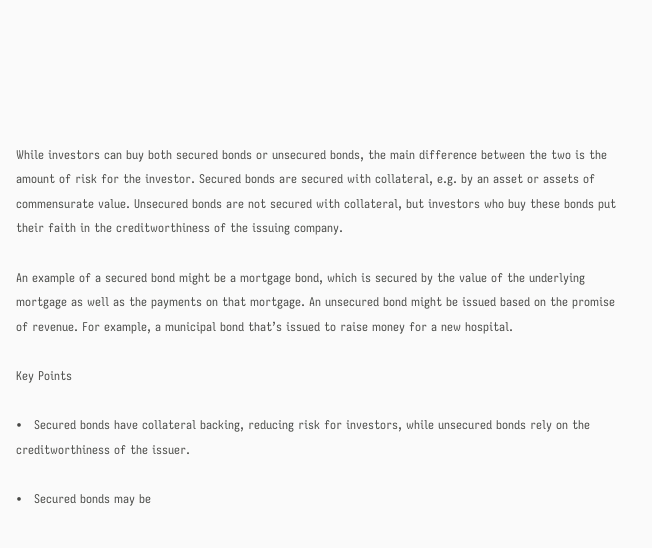While investors can buy both secured bonds or unsecured bonds, the main difference between the two is the amount of risk for the investor. Secured bonds are secured with collateral, e.g. by an asset or assets of commensurate value. Unsecured bonds are not secured with collateral, but investors who buy these bonds put their faith in the creditworthiness of the issuing company.

An example of a secured bond might be a mortgage bond, which is secured by the value of the underlying mortgage as well as the payments on that mortgage. An unsecured bond might be issued based on the promise of revenue. For example, a municipal bond that’s issued to raise money for a new hospital.

Key Points

•   Secured bonds have collateral backing, reducing risk for investors, while unsecured bonds rely on the creditworthiness of the issuer.

•   Secured bonds may be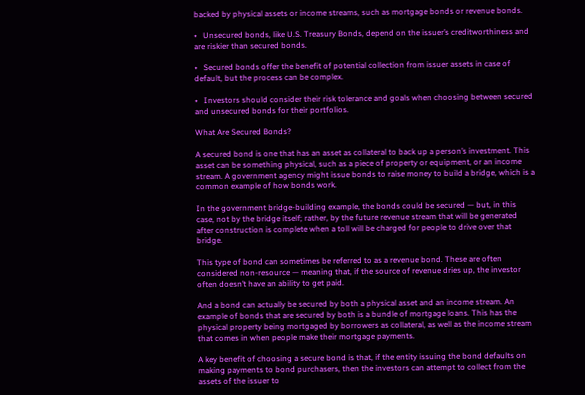backed by physical assets or income streams, such as mortgage bonds or revenue bonds.

•   Unsecured bonds, like U.S. Treasury Bonds, depend on the issuer’s creditworthiness and are riskier than secured bonds.

•   Secured bonds offer the benefit of potential collection from issuer assets in case of default, but the process can be complex.

•   Investors should consider their risk tolerance and goals when choosing between secured and unsecured bonds for their portfolios.

What Are Secured Bonds?

A secured bond is one that has an asset as collateral to back up a person’s investment. This asset can be something physical, such as a piece of property or equipment, or an income stream. A government agency might issue bonds to raise money to build a bridge, which is a common example of how bonds work.

In the government bridge-building example, the bonds could be secured — but, in this case, not by the bridge itself; rather, by the future revenue stream that will be generated after construction is complete when a toll will be charged for people to drive over that bridge.

This type of bond can sometimes be referred to as a revenue bond. These are often considered non-resource — meaning that, if the source of revenue dries up, the investor often doesn’t have an ability to get paid.

And a bond can actually be secured by both a physical asset and an income stream. An example of bonds that are secured by both is a bundle of mortgage loans. This has the physical property being mortgaged by borrowers as collateral, as well as the income stream that comes in when people make their mortgage payments.

A key benefit of choosing a secure bond is that, if the entity issuing the bond defaults on making payments to bond purchasers, then the investors can attempt to collect from the assets of the issuer to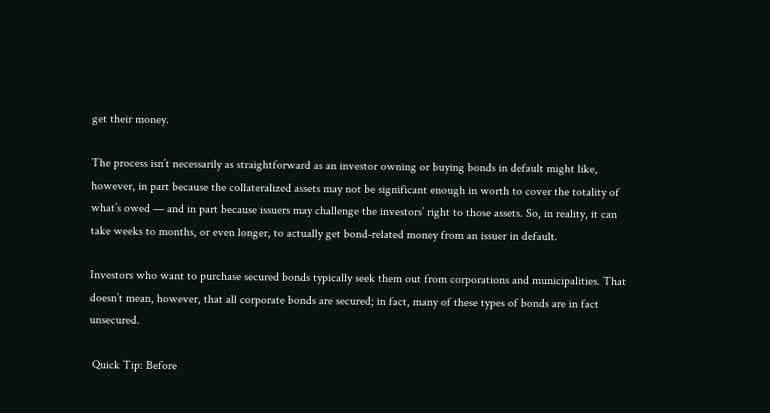get their money.

The process isn’t necessarily as straightforward as an investor owning or buying bonds in default might like, however, in part because the collateralized assets may not be significant enough in worth to cover the totality of what’s owed — and in part because issuers may challenge the investors’ right to those assets. So, in reality, it can take weeks to months, or even longer, to actually get bond-related money from an issuer in default.

Investors who want to purchase secured bonds typically seek them out from corporations and municipalities. That doesn’t mean, however, that all corporate bonds are secured; in fact, many of these types of bonds are in fact unsecured.

 Quick Tip: Before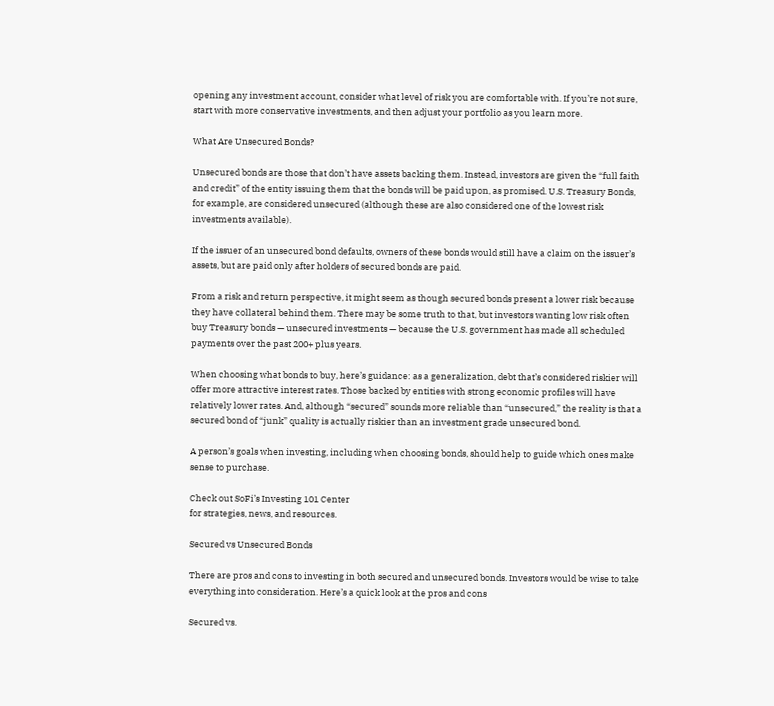opening any investment account, consider what level of risk you are comfortable with. If you’re not sure, start with more conservative investments, and then adjust your portfolio as you learn more.

What Are Unsecured Bonds?

Unsecured bonds are those that don’t have assets backing them. Instead, investors are given the “full faith and credit” of the entity issuing them that the bonds will be paid upon, as promised. U.S. Treasury Bonds, for example, are considered unsecured (although these are also considered one of the lowest risk investments available).

If the issuer of an unsecured bond defaults, owners of these bonds would still have a claim on the issuer’s assets, but are paid only after holders of secured bonds are paid.

From a risk and return perspective, it might seem as though secured bonds present a lower risk because they have collateral behind them. There may be some truth to that, but investors wanting low risk often buy Treasury bonds — unsecured investments — because the U.S. government has made all scheduled payments over the past 200+ plus years.

When choosing what bonds to buy, here’s guidance: as a generalization, debt that’s considered riskier will offer more attractive interest rates. Those backed by entities with strong economic profiles will have relatively lower rates. And, although “secured” sounds more reliable than “unsecured,” the reality is that a secured bond of “junk” quality is actually riskier than an investment grade unsecured bond.

A person’s goals when investing, including when choosing bonds, should help to guide which ones make sense to purchase.

Check out SoFi’s Investing 101 Center
for strategies, news, and resources.

Secured vs Unsecured Bonds

There are pros and cons to investing in both secured and unsecured bonds. Investors would be wise to take everything into consideration. Here’s a quick look at the pros and cons

Secured vs.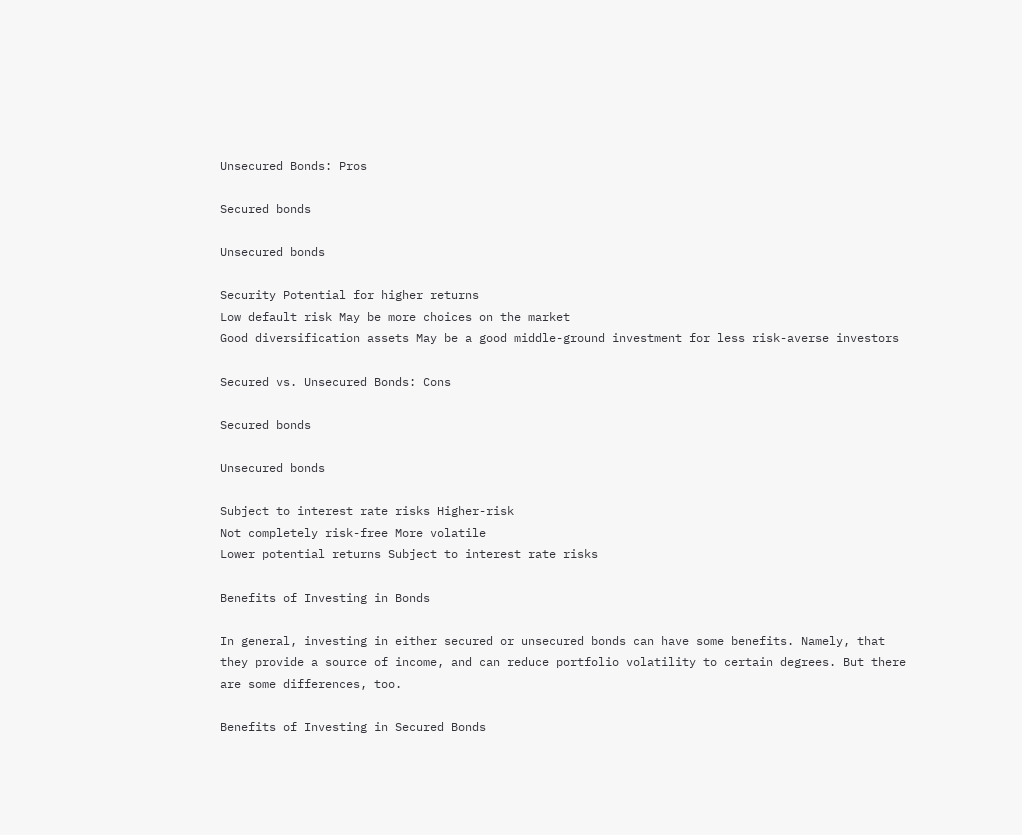Unsecured Bonds: Pros

Secured bonds

Unsecured bonds

Security Potential for higher returns
Low default risk May be more choices on the market
Good diversification assets May be a good middle-ground investment for less risk-averse investors

Secured vs. Unsecured Bonds: Cons

Secured bonds

Unsecured bonds

Subject to interest rate risks Higher-risk
Not completely risk-free More volatile
Lower potential returns Subject to interest rate risks

Benefits of Investing in Bonds

In general, investing in either secured or unsecured bonds can have some benefits. Namely, that they provide a source of income, and can reduce portfolio volatility to certain degrees. But there are some differences, too.

Benefits of Investing in Secured Bonds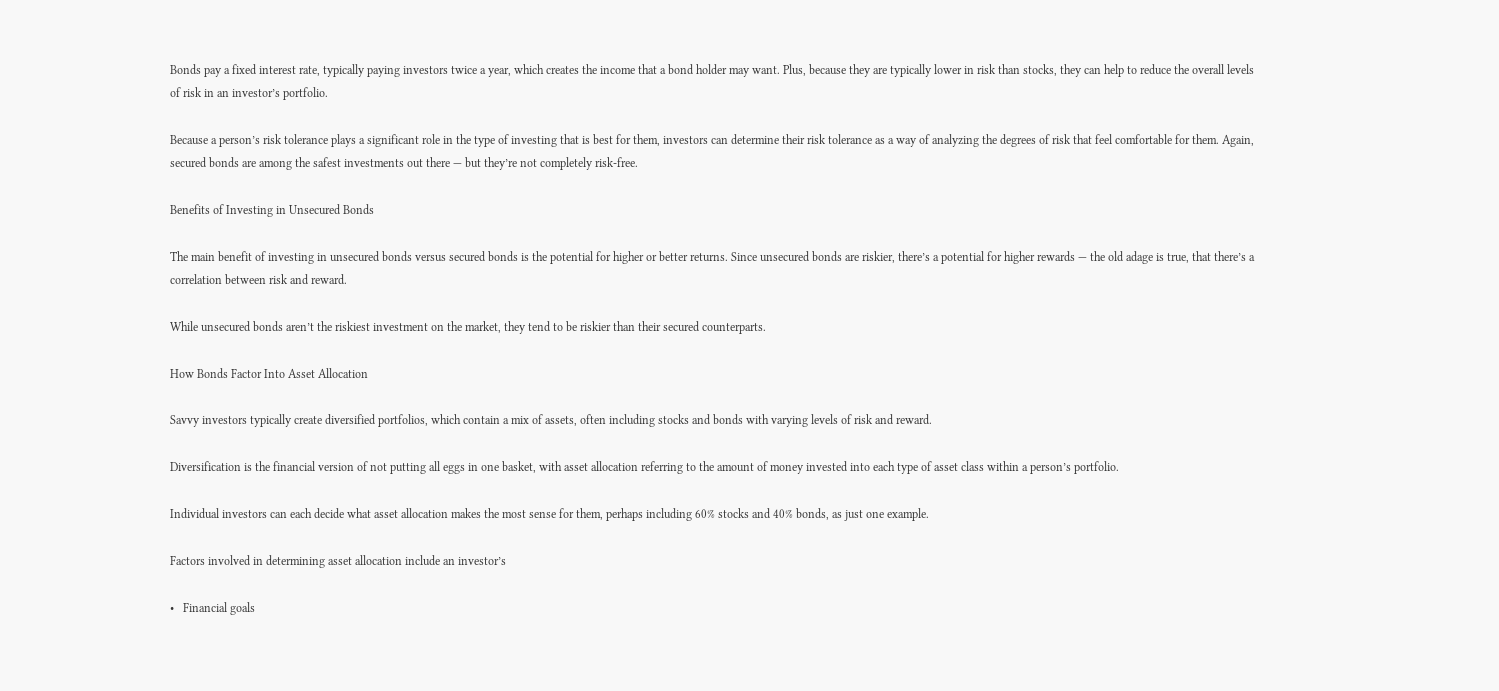Bonds pay a fixed interest rate, typically paying investors twice a year, which creates the income that a bond holder may want. Plus, because they are typically lower in risk than stocks, they can help to reduce the overall levels of risk in an investor’s portfolio.

Because a person’s risk tolerance plays a significant role in the type of investing that is best for them, investors can determine their risk tolerance as a way of analyzing the degrees of risk that feel comfortable for them. Again, secured bonds are among the safest investments out there — but they’re not completely risk-free.

Benefits of Investing in Unsecured Bonds

The main benefit of investing in unsecured bonds versus secured bonds is the potential for higher or better returns. Since unsecured bonds are riskier, there’s a potential for higher rewards — the old adage is true, that there’s a correlation between risk and reward.

While unsecured bonds aren’t the riskiest investment on the market, they tend to be riskier than their secured counterparts.

How Bonds Factor Into Asset Allocation

Savvy investors typically create diversified portfolios, which contain a mix of assets, often including stocks and bonds with varying levels of risk and reward.

Diversification is the financial version of not putting all eggs in one basket, with asset allocation referring to the amount of money invested into each type of asset class within a person’s portfolio.

Individual investors can each decide what asset allocation makes the most sense for them, perhaps including 60% stocks and 40% bonds, as just one example.

Factors involved in determining asset allocation include an investor’s

•   Financial goals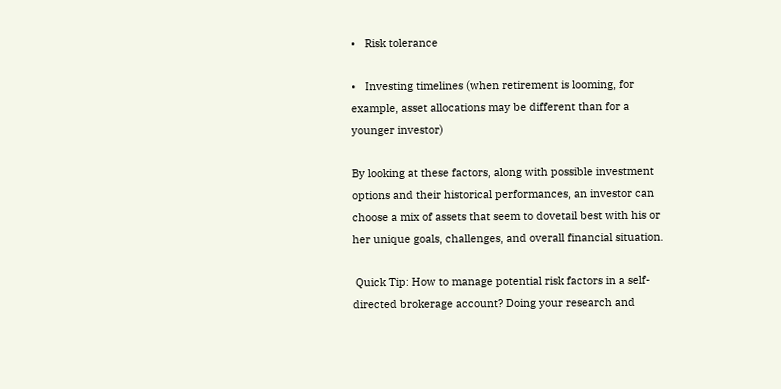•   Risk tolerance

•   Investing timelines (when retirement is looming, for example, asset allocations may be different than for a younger investor)

By looking at these factors, along with possible investment options and their historical performances, an investor can choose a mix of assets that seem to dovetail best with his or her unique goals, challenges, and overall financial situation.

 Quick Tip: How to manage potential risk factors in a self-directed brokerage account? Doing your research and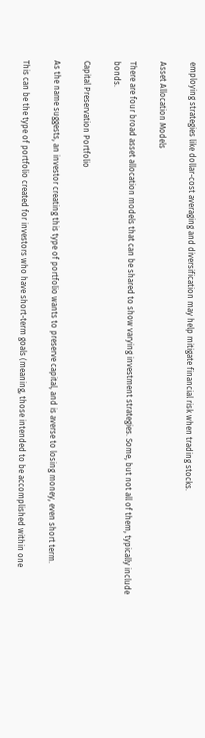employing strategies like dollar-cost averaging and diversification may help mitigate financial risk when trading stocks.

Asset Allocation Models

There are four broad asset allocation models that can be shared to show varying investment strategies. Some, but not all of them, typically include bonds.

Capital Preservation Portfolio

As the name suggests, an investor creating this type of portfolio wants to preserve capital, and is averse to losing money, even short term.

This can be the type of portfolio created for investors who have short-term goals (meaning, those intended to be accomplished within one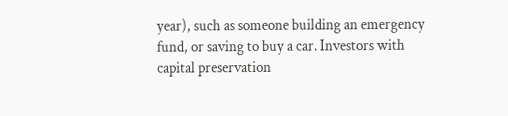year), such as someone building an emergency fund, or saving to buy a car. Investors with capital preservation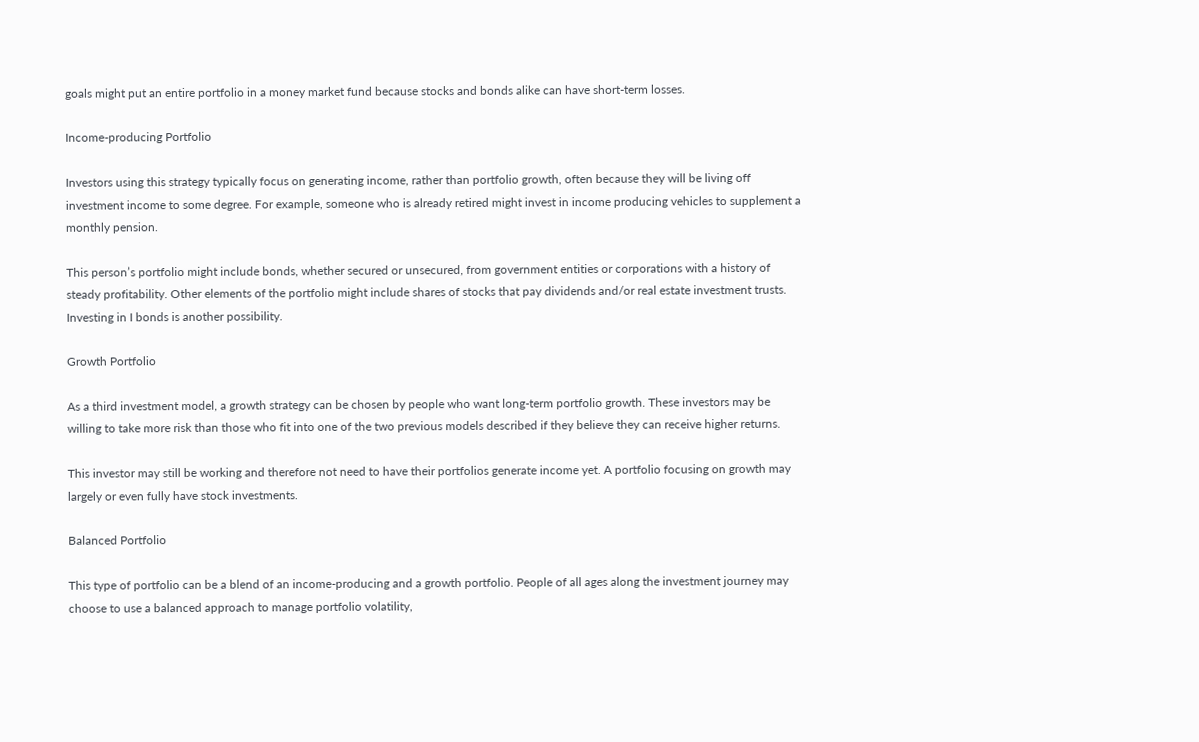goals might put an entire portfolio in a money market fund because stocks and bonds alike can have short-term losses.

Income-producing Portfolio

Investors using this strategy typically focus on generating income, rather than portfolio growth, often because they will be living off investment income to some degree. For example, someone who is already retired might invest in income producing vehicles to supplement a monthly pension.

This person’s portfolio might include bonds, whether secured or unsecured, from government entities or corporations with a history of steady profitability. Other elements of the portfolio might include shares of stocks that pay dividends and/or real estate investment trusts. Investing in I bonds is another possibility.

Growth Portfolio

As a third investment model, a growth strategy can be chosen by people who want long-term portfolio growth. These investors may be willing to take more risk than those who fit into one of the two previous models described if they believe they can receive higher returns.

This investor may still be working and therefore not need to have their portfolios generate income yet. A portfolio focusing on growth may largely or even fully have stock investments.

Balanced Portfolio

This type of portfolio can be a blend of an income-producing and a growth portfolio. People of all ages along the investment journey may choose to use a balanced approach to manage portfolio volatility,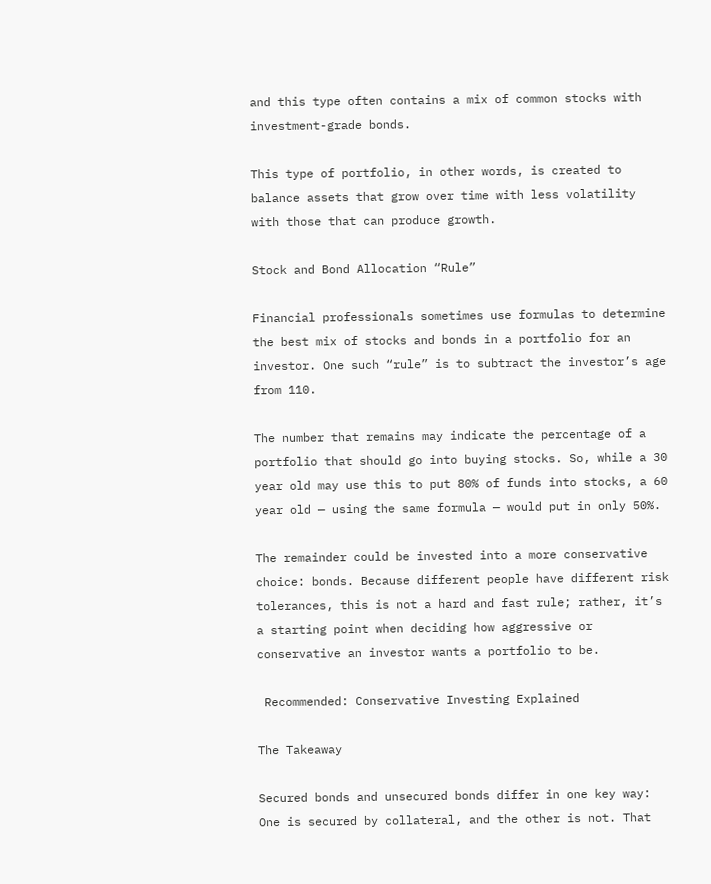and this type often contains a mix of common stocks with investment-grade bonds.

This type of portfolio, in other words, is created to balance assets that grow over time with less volatility with those that can produce growth.

Stock and Bond Allocation “Rule”

Financial professionals sometimes use formulas to determine the best mix of stocks and bonds in a portfolio for an investor. One such “rule” is to subtract the investor’s age from 110.

The number that remains may indicate the percentage of a portfolio that should go into buying stocks. So, while a 30 year old may use this to put 80% of funds into stocks, a 60 year old — using the same formula — would put in only 50%.

The remainder could be invested into a more conservative choice: bonds. Because different people have different risk tolerances, this is not a hard and fast rule; rather, it’s a starting point when deciding how aggressive or conservative an investor wants a portfolio to be.

 Recommended: Conservative Investing Explained

The Takeaway

Secured bonds and unsecured bonds differ in one key way: One is secured by collateral, and the other is not. That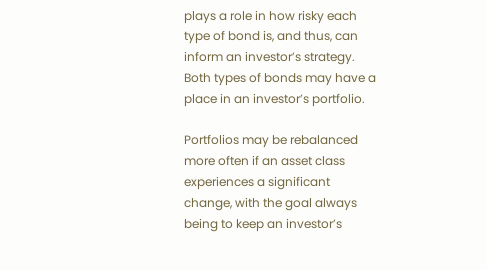plays a role in how risky each type of bond is, and thus, can inform an investor’s strategy. Both types of bonds may have a place in an investor’s portfolio.

Portfolios may be rebalanced more often if an asset class experiences a significant change, with the goal always being to keep an investor’s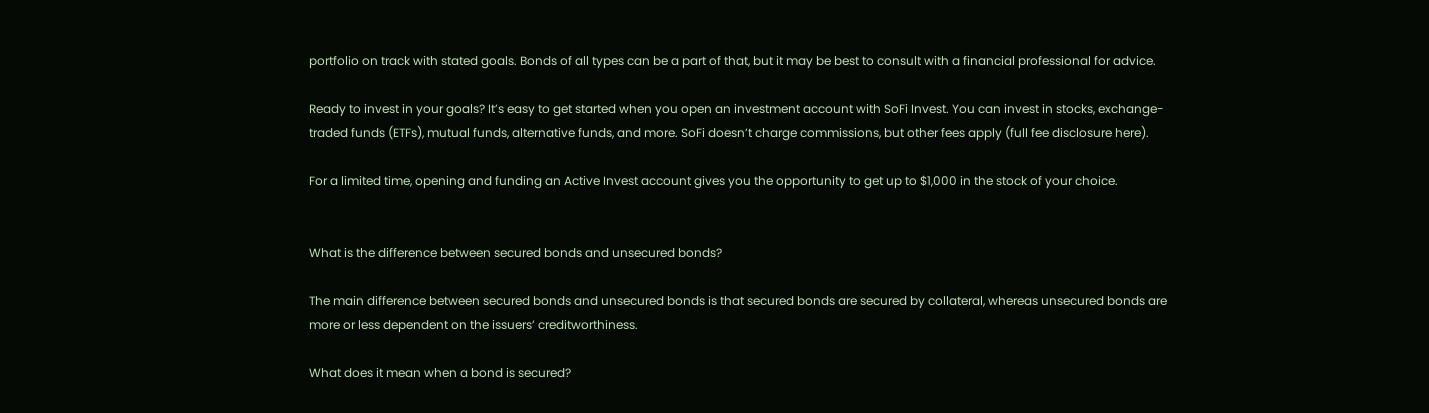portfolio on track with stated goals. Bonds of all types can be a part of that, but it may be best to consult with a financial professional for advice.

Ready to invest in your goals? It’s easy to get started when you open an investment account with SoFi Invest. You can invest in stocks, exchange-traded funds (ETFs), mutual funds, alternative funds, and more. SoFi doesn’t charge commissions, but other fees apply (full fee disclosure here).

For a limited time, opening and funding an Active Invest account gives you the opportunity to get up to $1,000 in the stock of your choice.


What is the difference between secured bonds and unsecured bonds?

The main difference between secured bonds and unsecured bonds is that secured bonds are secured by collateral, whereas unsecured bonds are more or less dependent on the issuers’ creditworthiness.

What does it mean when a bond is secured?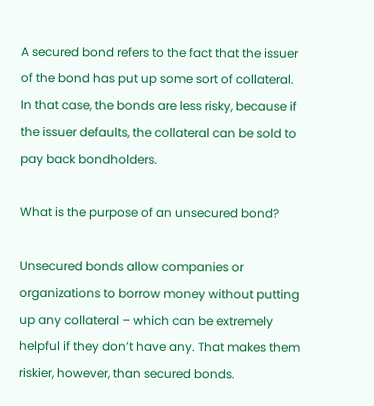A secured bond refers to the fact that the issuer of the bond has put up some sort of collateral. In that case, the bonds are less risky, because if the issuer defaults, the collateral can be sold to pay back bondholders.

What is the purpose of an unsecured bond?

Unsecured bonds allow companies or organizations to borrow money without putting up any collateral – which can be extremely helpful if they don’t have any. That makes them riskier, however, than secured bonds.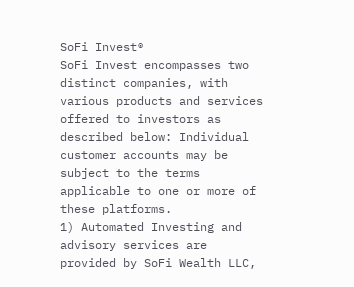SoFi Invest®
SoFi Invest encompasses two distinct companies, with various products and services offered to investors as described below: Individual customer accounts may be subject to the terms applicable to one or more of these platforms.
1) Automated Investing and advisory services are provided by SoFi Wealth LLC,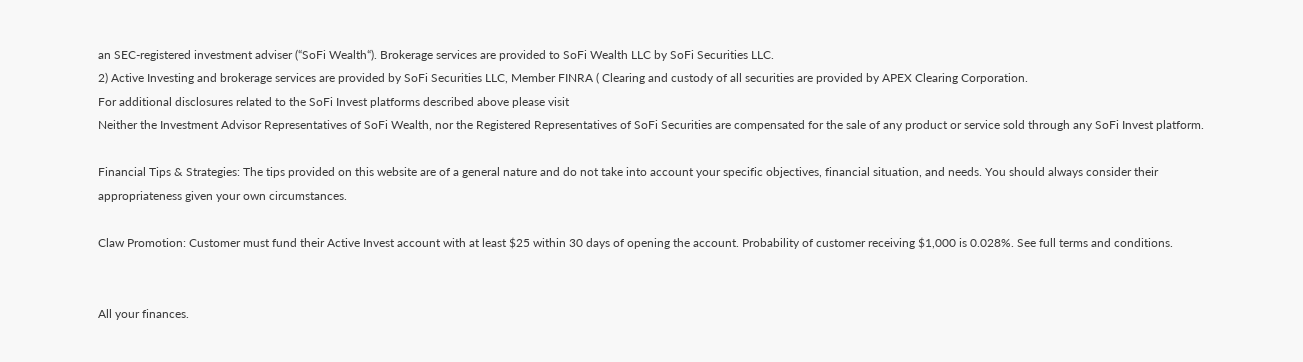an SEC-registered investment adviser (“SoFi Wealth“). Brokerage services are provided to SoFi Wealth LLC by SoFi Securities LLC.
2) Active Investing and brokerage services are provided by SoFi Securities LLC, Member FINRA ( Clearing and custody of all securities are provided by APEX Clearing Corporation.
For additional disclosures related to the SoFi Invest platforms described above please visit
Neither the Investment Advisor Representatives of SoFi Wealth, nor the Registered Representatives of SoFi Securities are compensated for the sale of any product or service sold through any SoFi Invest platform.

Financial Tips & Strategies: The tips provided on this website are of a general nature and do not take into account your specific objectives, financial situation, and needs. You should always consider their appropriateness given your own circumstances.

Claw Promotion: Customer must fund their Active Invest account with at least $25 within 30 days of opening the account. Probability of customer receiving $1,000 is 0.028%. See full terms and conditions.


All your finances.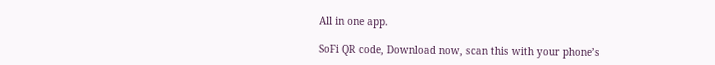All in one app.

SoFi QR code, Download now, scan this with your phone’s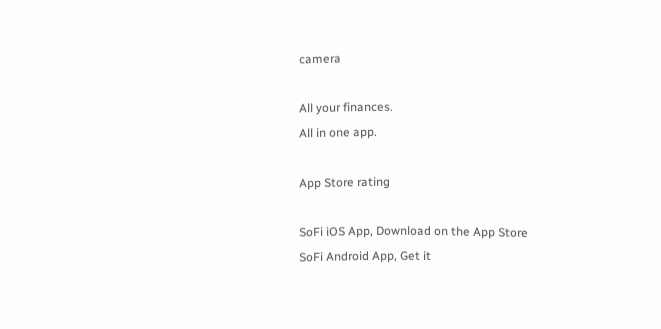camera

All your finances.
All in one app.

App Store rating

SoFi iOS App, Download on the App Store
SoFi Android App, Get it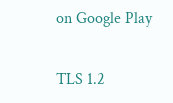on Google Play

TLS 1.2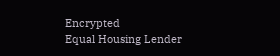Encrypted
Equal Housing Lender